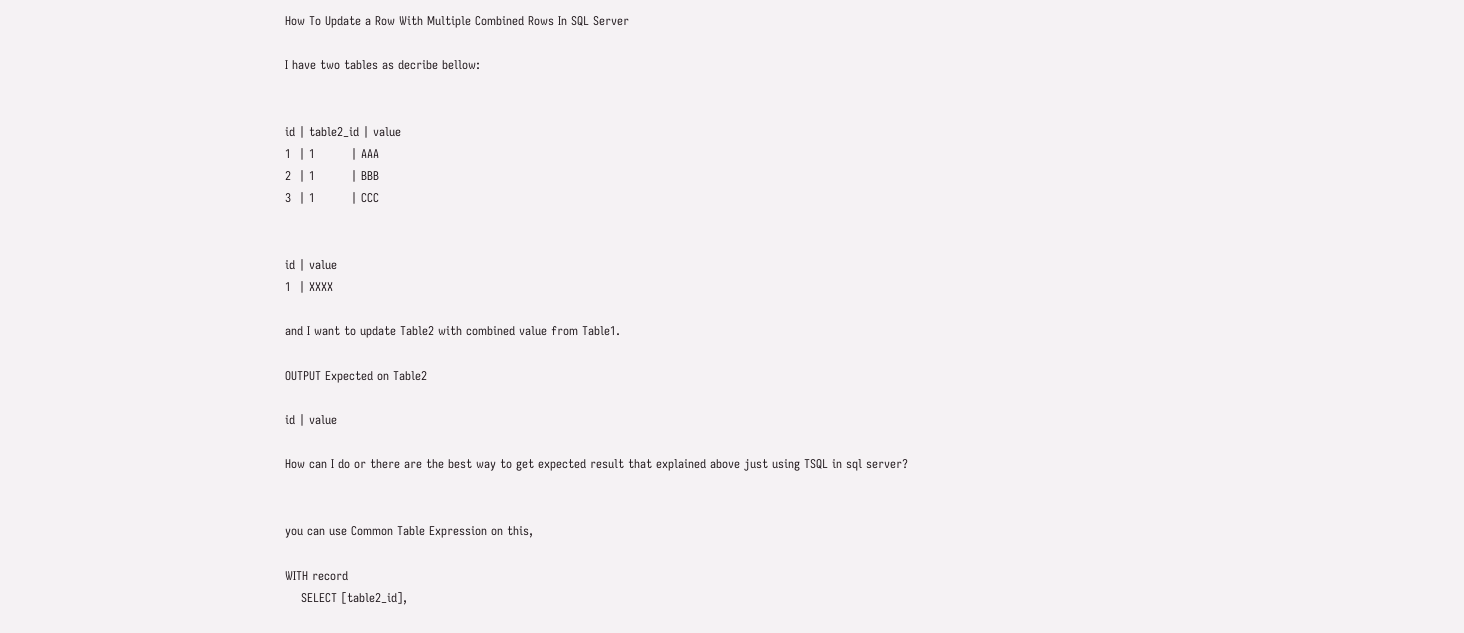How To Update a Row With Multiple Combined Rows In SQL Server

I have two tables as decribe bellow:


id | table2_id | value
1  | 1         | AAA
2  | 1         | BBB
3  | 1         | CCC


id | value
1  | XXXX

and I want to update Table2 with combined value from Table1.

OUTPUT Expected on Table2

id | value

How can I do or there are the best way to get expected result that explained above just using TSQL in sql server?


you can use Common Table Expression on this,

WITH record
    SELECT [table2_id],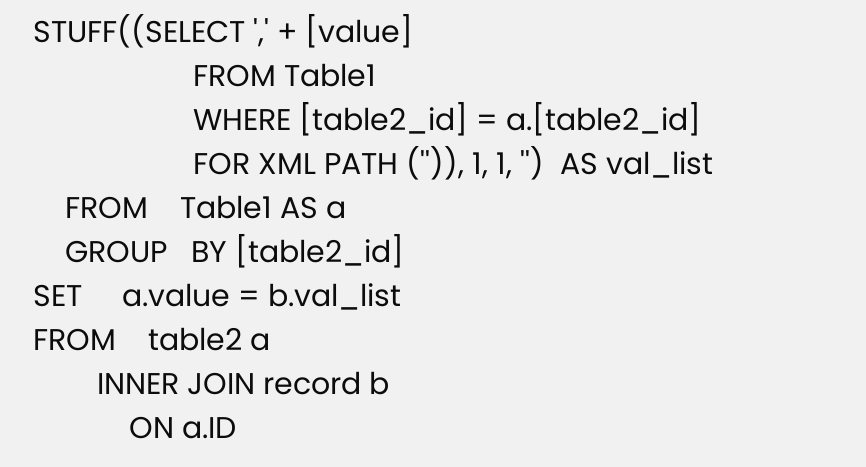STUFF((SELECT ',' + [value]
                    FROM Table1
                    WHERE [table2_id] = a.[table2_id]
                    FOR XML PATH ('')), 1, 1, '')  AS val_list
    FROM    Table1 AS a
    GROUP   BY [table2_id]
SET     a.value = b.val_list
FROM    table2 a
        INNER JOIN record b
            ON a.ID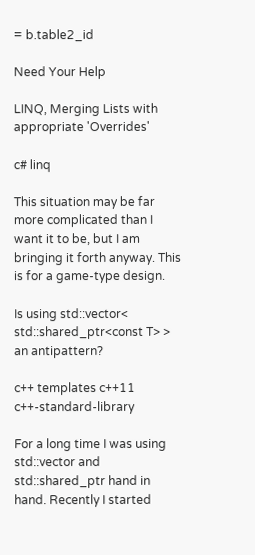= b.table2_id

Need Your Help

LINQ, Merging Lists with appropriate 'Overrides'

c# linq

This situation may be far more complicated than I want it to be, but I am bringing it forth anyway. This is for a game-type design.

Is using std::vector< std::shared_ptr<const T> > an antipattern?

c++ templates c++11 c++-standard-library

For a long time I was using std::vector and std::shared_ptr hand in hand. Recently I started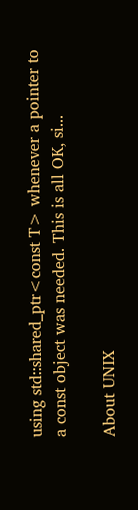using std::shared_ptr<const T> whenever a pointer to a const object was needed. This is all OK, si...

About UNIX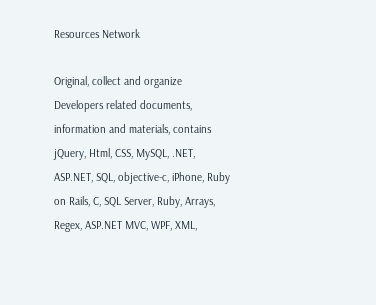Resources Network

Original, collect and organize Developers related documents, information and materials, contains jQuery, Html, CSS, MySQL, .NET, ASP.NET, SQL, objective-c, iPhone, Ruby on Rails, C, SQL Server, Ruby, Arrays, Regex, ASP.NET MVC, WPF, XML,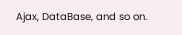Ajax, DataBase, and so on.